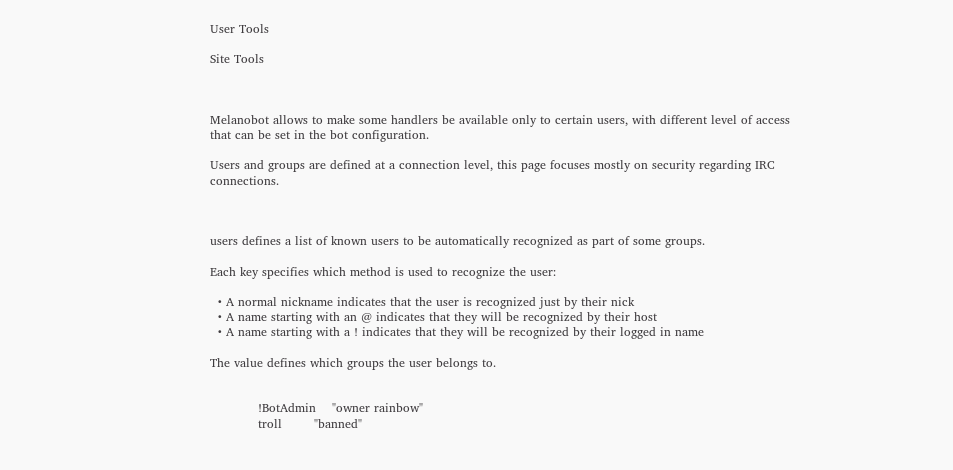User Tools

Site Tools



Melanobot allows to make some handlers be available only to certain users, with different level of access that can be set in the bot configuration.

Users and groups are defined at a connection level, this page focuses mostly on security regarding IRC connections.



users defines a list of known users to be automatically recognized as part of some groups.

Each key specifies which method is used to recognize the user:

  • A normal nickname indicates that the user is recognized just by their nick
  • A name starting with an @ indicates that they will be recognized by their host
  • A name starting with a ! indicates that they will be recognized by their logged in name

The value defines which groups the user belongs to.


            !BotAdmin    "owner rainbow"
            troll        "banned"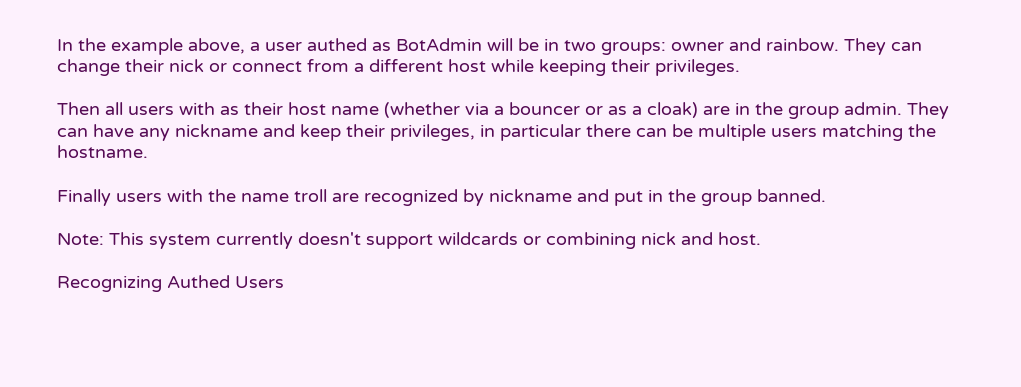In the example above, a user authed as BotAdmin will be in two groups: owner and rainbow. They can change their nick or connect from a different host while keeping their privileges.

Then all users with as their host name (whether via a bouncer or as a cloak) are in the group admin. They can have any nickname and keep their privileges, in particular there can be multiple users matching the hostname.

Finally users with the name troll are recognized by nickname and put in the group banned.

Note: This system currently doesn't support wildcards or combining nick and host.

Recognizing Authed Users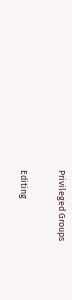Privileged Groups

Editing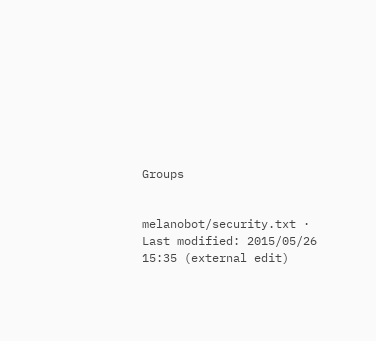Groups


melanobot/security.txt · Last modified: 2015/05/26 15:35 (external edit)